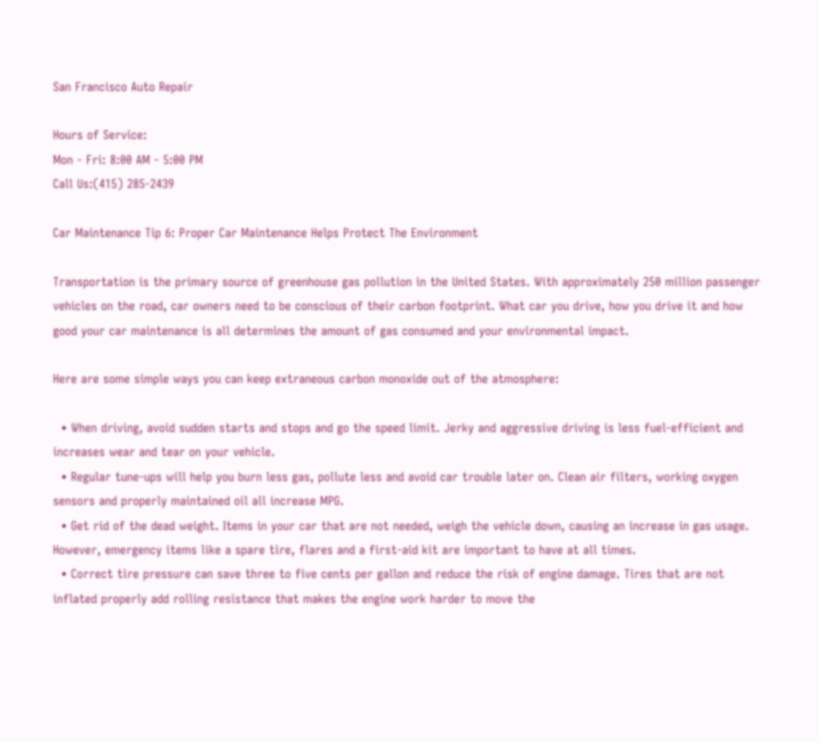San Francisco Auto Repair

Hours of Service:
Mon - Fri: 8:00 AM - 5:00 PM
Call Us:(415) 285-2439

Car Maintenance Tip 6: Proper Car Maintenance Helps Protect The Environment

Transportation is the primary source of greenhouse gas pollution in the United States. With approximately 250 million passenger vehicles on the road, car owners need to be conscious of their carbon footprint. What car you drive, how you drive it and how good your car maintenance is all determines the amount of gas consumed and your environmental impact.

Here are some simple ways you can keep extraneous carbon monoxide out of the atmosphere:

  • When driving, avoid sudden starts and stops and go the speed limit. Jerky and aggressive driving is less fuel-efficient and increases wear and tear on your vehicle.
  • Regular tune-ups will help you burn less gas, pollute less and avoid car trouble later on. Clean air filters, working oxygen sensors and properly maintained oil all increase MPG.
  • Get rid of the dead weight. Items in your car that are not needed, weigh the vehicle down, causing an increase in gas usage. However, emergency items like a spare tire, flares and a first-aid kit are important to have at all times.
  • Correct tire pressure can save three to five cents per gallon and reduce the risk of engine damage. Tires that are not inflated properly add rolling resistance that makes the engine work harder to move the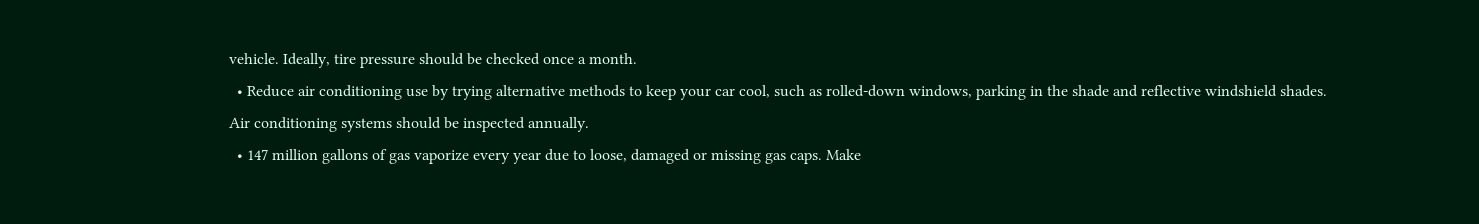vehicle. Ideally, tire pressure should be checked once a month.
  • Reduce air conditioning use by trying alternative methods to keep your car cool, such as rolled-down windows, parking in the shade and reflective windshield shades. Air conditioning systems should be inspected annually.
  • 147 million gallons of gas vaporize every year due to loose, damaged or missing gas caps. Make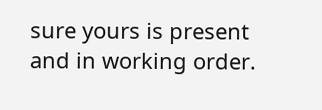sure yours is present and in working order.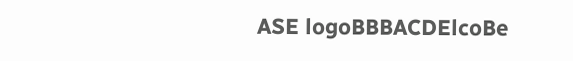ASE logoBBBACDElcoBe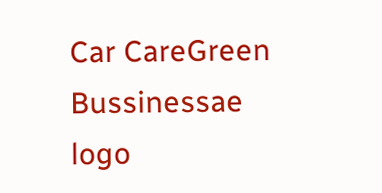Car CareGreen Bussinessae logo